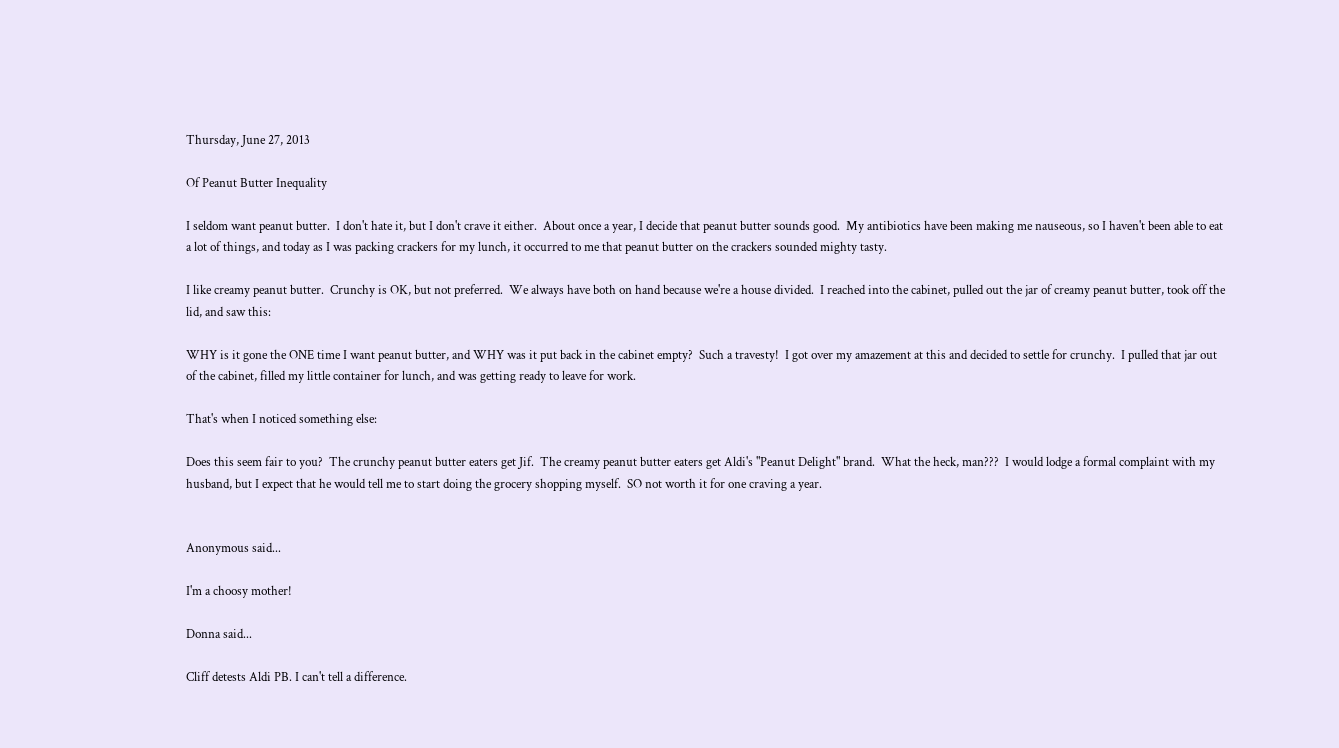Thursday, June 27, 2013

Of Peanut Butter Inequality

I seldom want peanut butter.  I don't hate it, but I don't crave it either.  About once a year, I decide that peanut butter sounds good.  My antibiotics have been making me nauseous, so I haven't been able to eat a lot of things, and today as I was packing crackers for my lunch, it occurred to me that peanut butter on the crackers sounded mighty tasty.

I like creamy peanut butter.  Crunchy is OK, but not preferred.  We always have both on hand because we're a house divided.  I reached into the cabinet, pulled out the jar of creamy peanut butter, took off the lid, and saw this:

WHY is it gone the ONE time I want peanut butter, and WHY was it put back in the cabinet empty?  Such a travesty!  I got over my amazement at this and decided to settle for crunchy.  I pulled that jar out of the cabinet, filled my little container for lunch, and was getting ready to leave for work.

That's when I noticed something else:

Does this seem fair to you?  The crunchy peanut butter eaters get Jif.  The creamy peanut butter eaters get Aldi's "Peanut Delight" brand.  What the heck, man???  I would lodge a formal complaint with my husband, but I expect that he would tell me to start doing the grocery shopping myself.  SO not worth it for one craving a year.


Anonymous said...

I'm a choosy mother!

Donna said...

Cliff detests Aldi PB. I can't tell a difference.